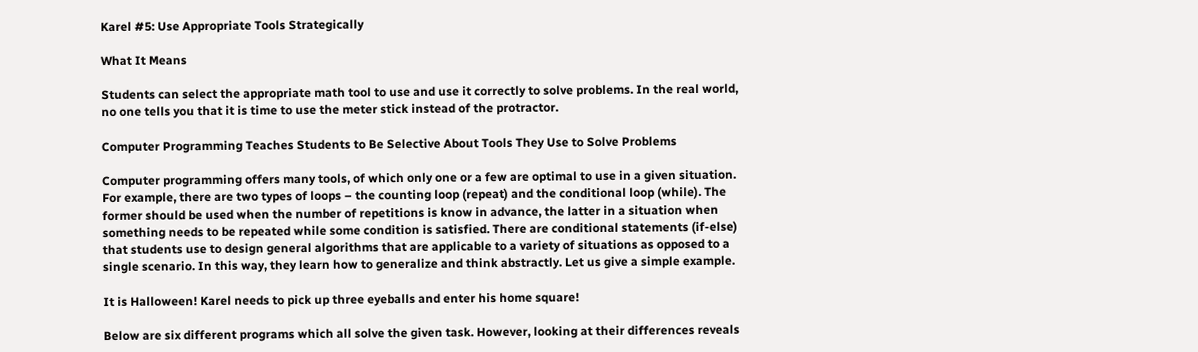Karel #5: Use Appropriate Tools Strategically

What It Means

Students can select the appropriate math tool to use and use it correctly to solve problems. In the real world, no one tells you that it is time to use the meter stick instead of the protractor.

Computer Programming Teaches Students to Be Selective About Tools They Use to Solve Problems

Computer programming offers many tools, of which only one or a few are optimal to use in a given situation. For example, there are two types of loops – the counting loop (repeat) and the conditional loop (while). The former should be used when the number of repetitions is know in advance, the latter in a situation when something needs to be repeated while some condition is satisfied. There are conditional statements (if-else) that students use to design general algorithms that are applicable to a variety of situations as opposed to a single scenario. In this way, they learn how to generalize and think abstractly. Let us give a simple example.

It is Halloween! Karel needs to pick up three eyeballs and enter his home square!

Below are six different programs which all solve the given task. However, looking at their differences reveals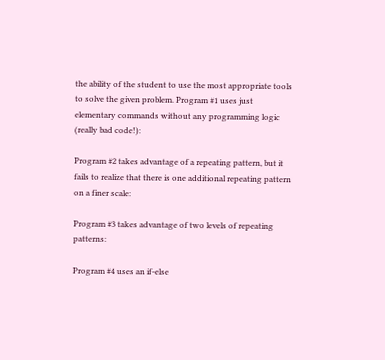the ability of the student to use the most appropriate tools to solve the given problem. Program #1 uses just elementary commands without any programming logic (really bad code!):

Program #2 takes advantage of a repeating pattern, but it fails to realize that there is one additional repeating pattern on a finer scale:

Program #3 takes advantage of two levels of repeating patterns:

Program #4 uses an if-else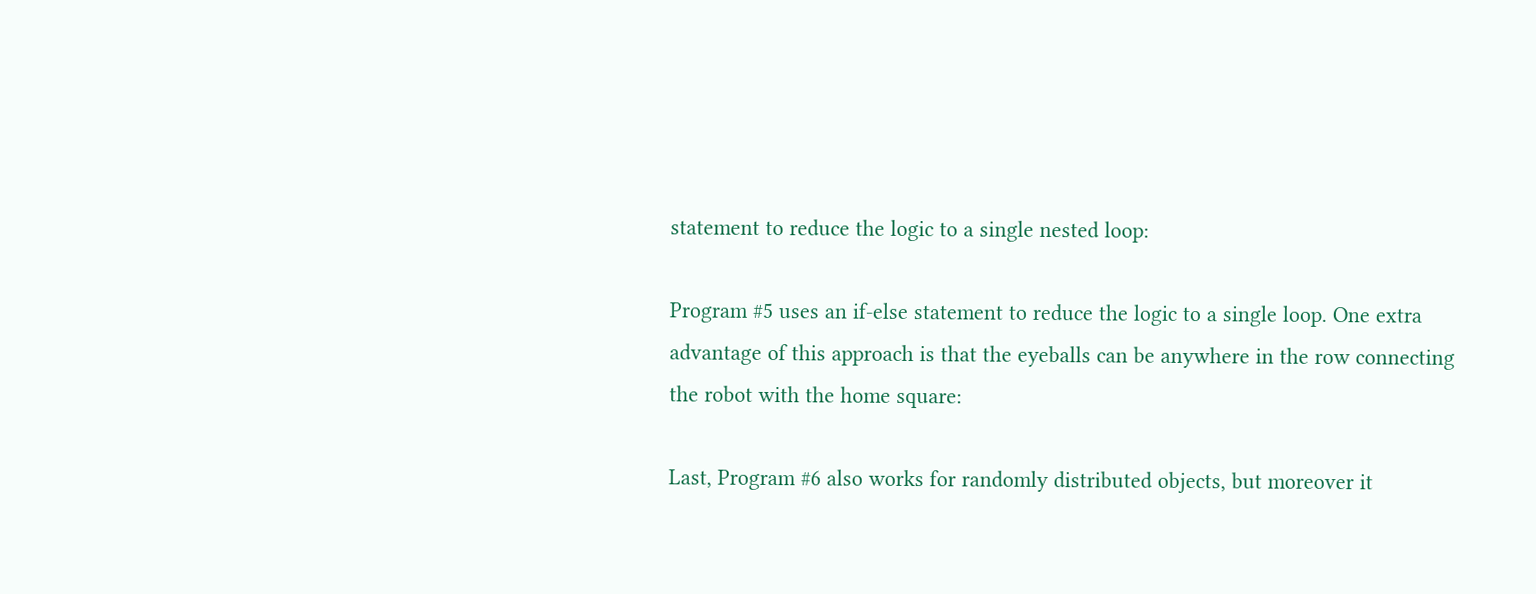statement to reduce the logic to a single nested loop:

Program #5 uses an if-else statement to reduce the logic to a single loop. One extra advantage of this approach is that the eyeballs can be anywhere in the row connecting the robot with the home square:

Last, Program #6 also works for randomly distributed objects, but moreover it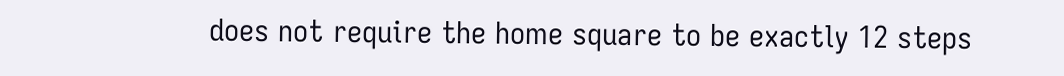does not require the home square to be exactly 12 steps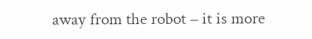away from the robot – it is more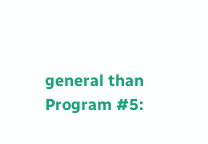general than Program #5: